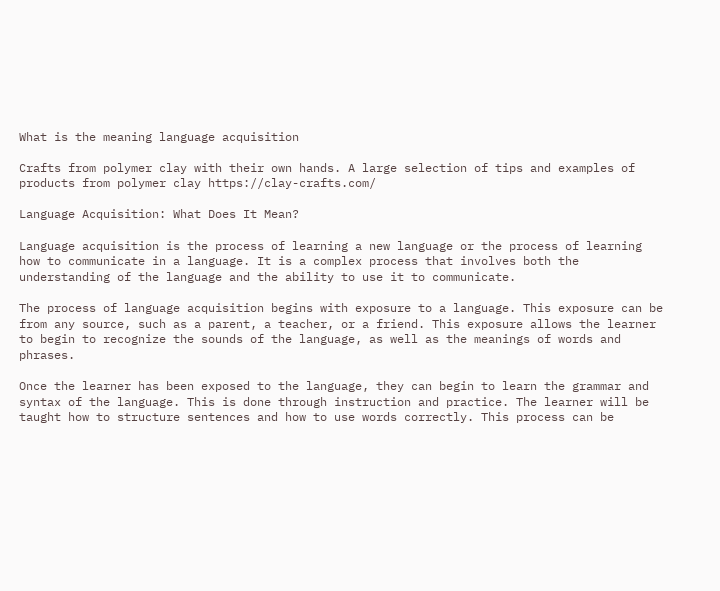What is the meaning language acquisition

Crafts from polymer clay with their own hands. A large selection of tips and examples of products from polymer clay https://clay-crafts.com/

Language Acquisition: What Does It Mean?

Language acquisition is the process of learning a new language or the process of learning how to communicate in a language. It is a complex process that involves both the understanding of the language and the ability to use it to communicate.

The process of language acquisition begins with exposure to a language. This exposure can be from any source, such as a parent, a teacher, or a friend. This exposure allows the learner to begin to recognize the sounds of the language, as well as the meanings of words and phrases.

Once the learner has been exposed to the language, they can begin to learn the grammar and syntax of the language. This is done through instruction and practice. The learner will be taught how to structure sentences and how to use words correctly. This process can be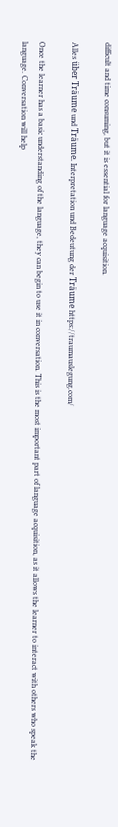difficult and time consuming, but it is essential for language acquisition.

Alles über Träume und Träume. Interpretation und Bedeutung der Träume https://traumauslegung.com/

Once the learner has a basic understanding of the language, they can begin to use it in conversation. This is the most important part of language acquisition, as it allows the learner to interact with others who speak the language. Conversation will help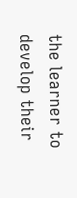the learner to develop their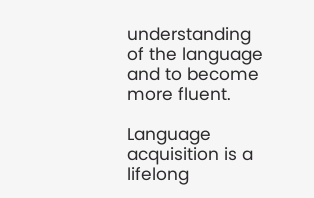understanding of the language and to become more fluent.

Language acquisition is a lifelong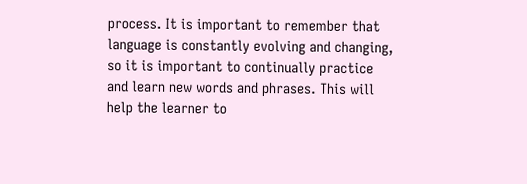process. It is important to remember that language is constantly evolving and changing, so it is important to continually practice and learn new words and phrases. This will help the learner to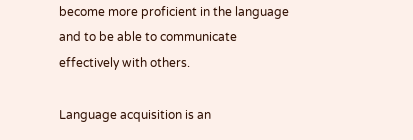become more proficient in the language and to be able to communicate effectively with others.

Language acquisition is an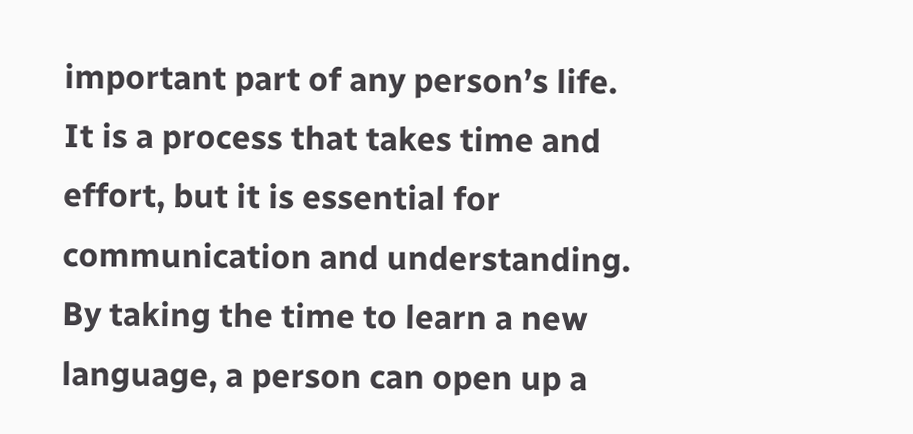important part of any person’s life. It is a process that takes time and effort, but it is essential for communication and understanding. By taking the time to learn a new language, a person can open up a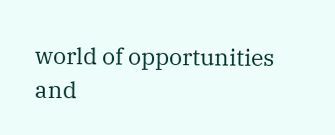world of opportunities and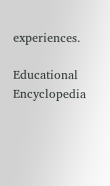experiences.

Educational Encyclopedia